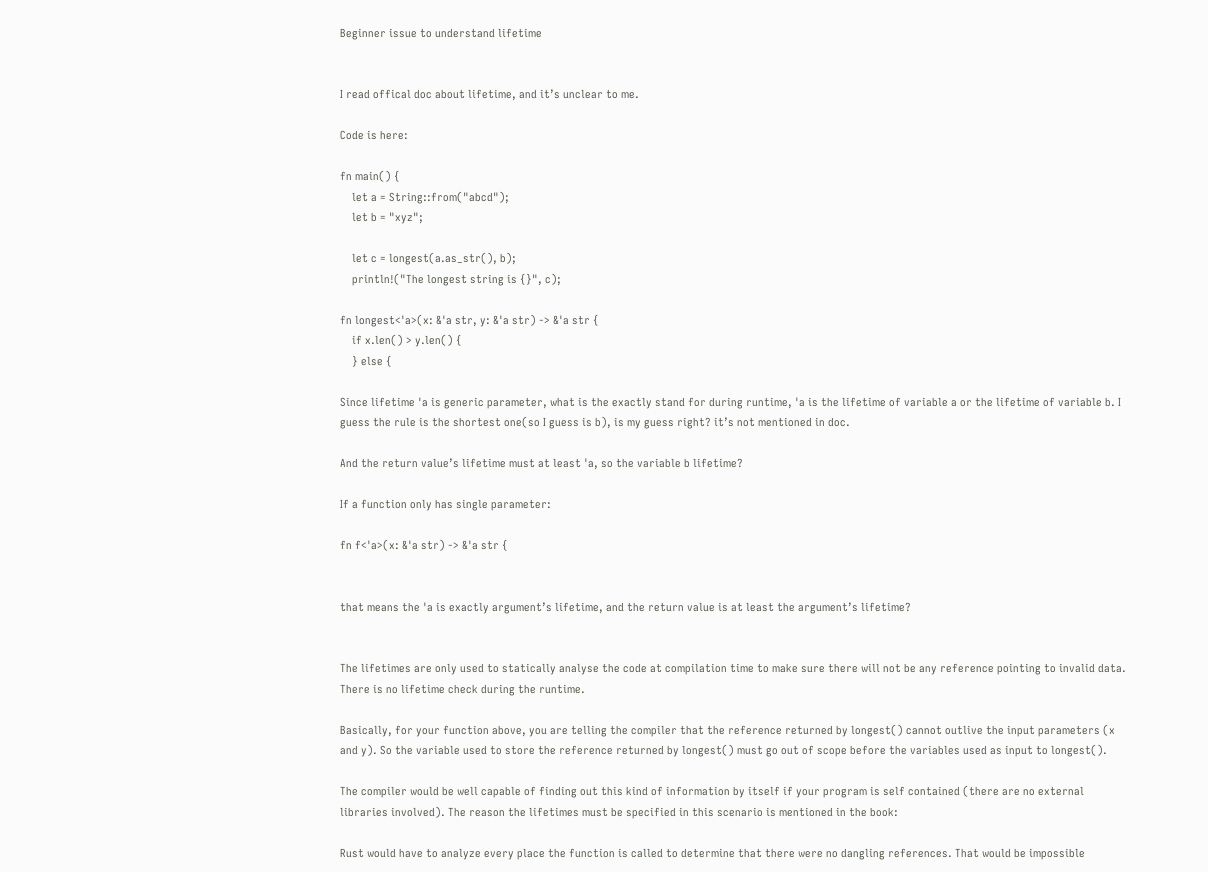Beginner issue to understand lifetime


I read offical doc about lifetime, and it’s unclear to me.

Code is here:

fn main() {
    let a = String::from("abcd");
    let b = "xyz";

    let c = longest(a.as_str(), b);
    println!("The longest string is {}", c);

fn longest<'a>(x: &'a str, y: &'a str) -> &'a str {
    if x.len() > y.len() {
    } else {

Since lifetime 'a is generic parameter, what is the exactly stand for during runtime, 'a is the lifetime of variable a or the lifetime of variable b. I guess the rule is the shortest one(so I guess is b), is my guess right? it’s not mentioned in doc.

And the return value’s lifetime must at least 'a, so the variable b lifetime?

If a function only has single parameter:

fn f<'a>(x: &'a str) -> &'a str {


that means the 'a is exactly argument’s lifetime, and the return value is at least the argument’s lifetime?


The lifetimes are only used to statically analyse the code at compilation time to make sure there will not be any reference pointing to invalid data. There is no lifetime check during the runtime.

Basically, for your function above, you are telling the compiler that the reference returned by longest() cannot outlive the input parameters (x and y). So the variable used to store the reference returned by longest() must go out of scope before the variables used as input to longest().

The compiler would be well capable of finding out this kind of information by itself if your program is self contained (there are no external libraries involved). The reason the lifetimes must be specified in this scenario is mentioned in the book:

Rust would have to analyze every place the function is called to determine that there were no dangling references. That would be impossible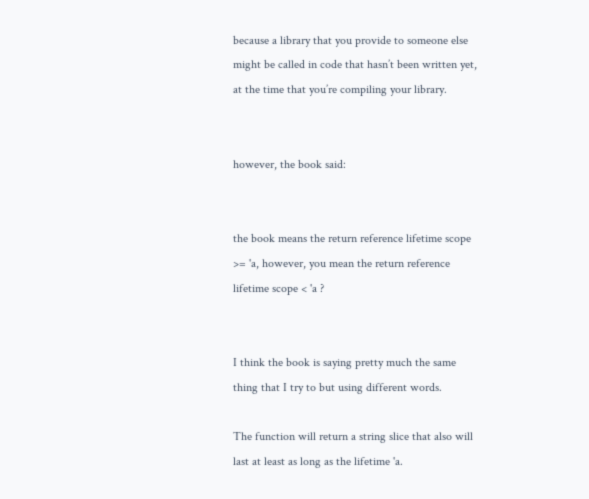because a library that you provide to someone else might be called in code that hasn’t been written yet, at the time that you’re compiling your library.


however, the book said:


the book means the return reference lifetime scope >= 'a, however, you mean the return reference lifetime scope < 'a ?


I think the book is saying pretty much the same thing that I try to but using different words.

The function will return a string slice that also will last at least as long as the lifetime 'a.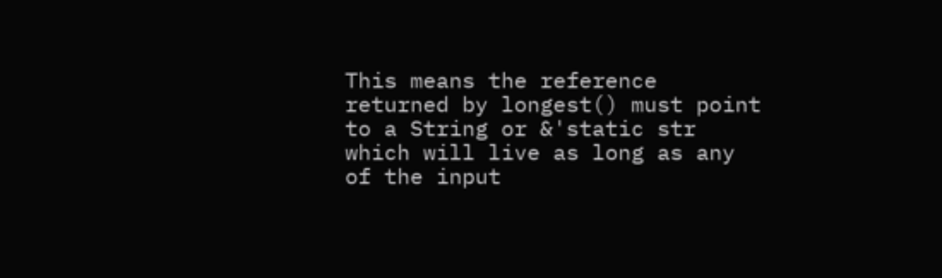This means the reference returned by longest() must point to a String or &'static str which will live as long as any of the input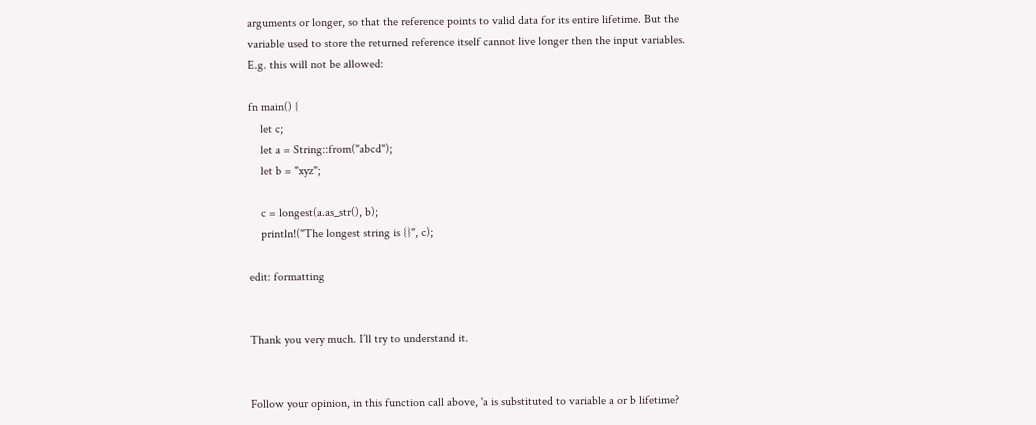arguments or longer, so that the reference points to valid data for its entire lifetime. But the variable used to store the returned reference itself cannot live longer then the input variables. E.g. this will not be allowed:

fn main() {
    let c;
    let a = String::from("abcd");
    let b = "xyz";

    c = longest(a.as_str(), b);
    println!("The longest string is {}", c);

edit: formatting


Thank you very much. I’ll try to understand it.


Follow your opinion, in this function call above, 'a is substituted to variable a or b lifetime?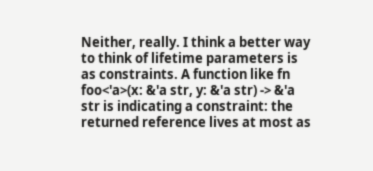Neither, really. I think a better way to think of lifetime parameters is as constraints. A function like fn foo<'a>(x: &'a str, y: &'a str) -> &'a str is indicating a constraint: the returned reference lives at most as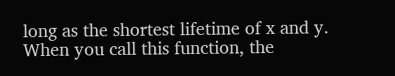long as the shortest lifetime of x and y. When you call this function, the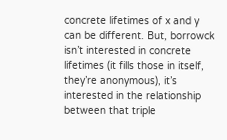concrete lifetimes of x and y can be different. But, borrowck isn’t interested in concrete lifetimes (it fills those in itself, they’re anonymous), it’s interested in the relationship between that triple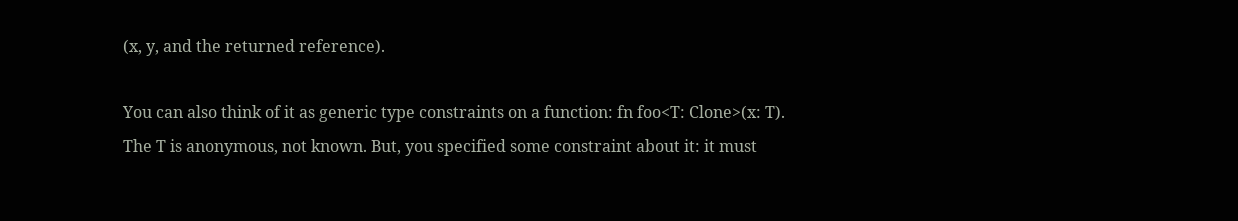(x, y, and the returned reference).

You can also think of it as generic type constraints on a function: fn foo<T: Clone>(x: T). The T is anonymous, not known. But, you specified some constraint about it: it must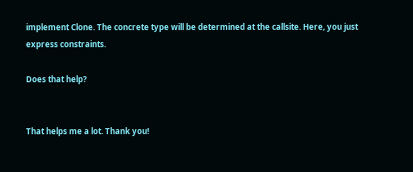implement Clone. The concrete type will be determined at the callsite. Here, you just express constraints.

Does that help?


That helps me a lot. Thank you!